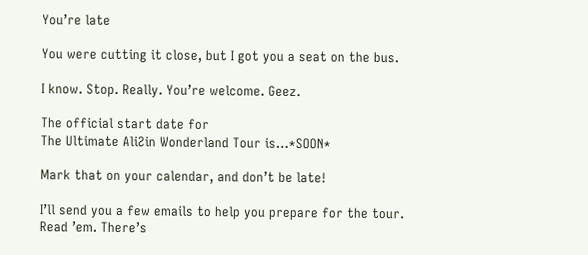You’re late

You were cutting it close, but I got you a seat on the bus.

I know. Stop. Really. You’re welcome. Geez.

The official start date for
The Ultimate AliƧin Wonderland Tour is…*SOON*

Mark that on your calendar, and don’t be late!

I’ll send you a few emails to help you prepare for the tour.
Read ’em. There’s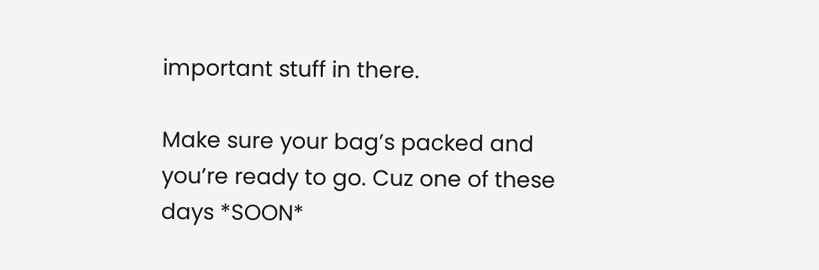important stuff in there.

Make sure your bag’s packed and you’re ready to go. Cuz one of these days *SOON*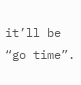it’ll be “go time”.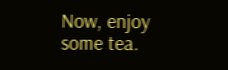Now, enjoy some tea.